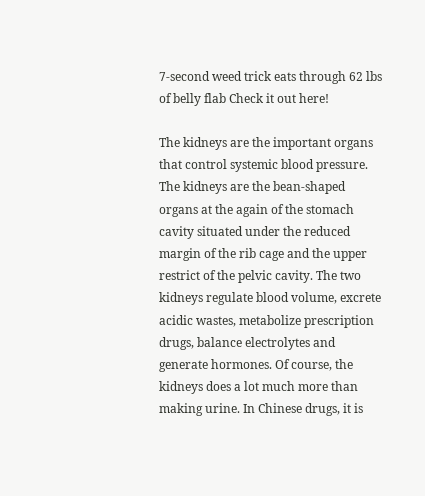7-second weed trick eats through 62 lbs of belly flab Check it out here!

The kidneys are the important organs that control systemic blood pressure. The kidneys are the bean-shaped organs at the again of the stomach cavity situated under the reduced margin of the rib cage and the upper restrict of the pelvic cavity. The two kidneys regulate blood volume, excrete acidic wastes, metabolize prescription drugs, balance electrolytes and generate hormones. Of course, the kidneys does a lot much more than making urine. In Chinese drugs, it is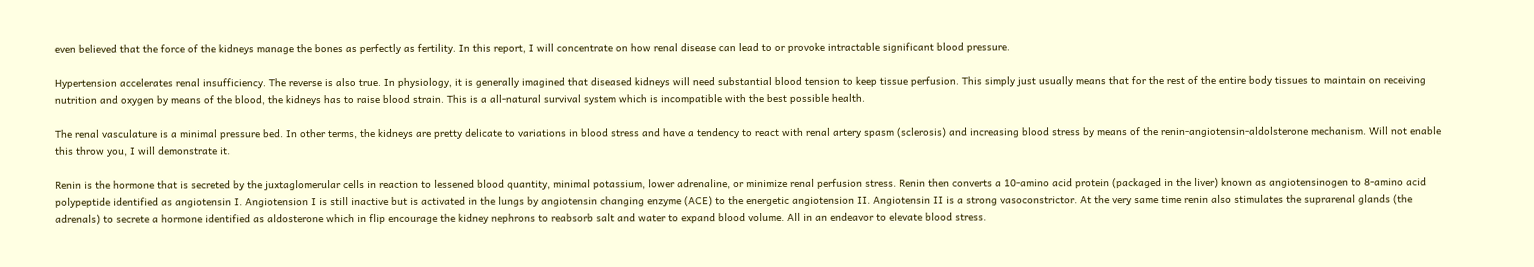even believed that the force of the kidneys manage the bones as perfectly as fertility. In this report, I will concentrate on how renal disease can lead to or provoke intractable significant blood pressure.

Hypertension accelerates renal insufficiency. The reverse is also true. In physiology, it is generally imagined that diseased kidneys will need substantial blood tension to keep tissue perfusion. This simply just usually means that for the rest of the entire body tissues to maintain on receiving nutrition and oxygen by means of the blood, the kidneys has to raise blood strain. This is a all-natural survival system which is incompatible with the best possible health.

The renal vasculature is a minimal pressure bed. In other terms, the kidneys are pretty delicate to variations in blood stress and have a tendency to react with renal artery spasm (sclerosis) and increasing blood stress by means of the renin-angiotensin-aldolsterone mechanism. Will not enable this throw you, I will demonstrate it.

Renin is the hormone that is secreted by the juxtaglomerular cells in reaction to lessened blood quantity, minimal potassium, lower adrenaline, or minimize renal perfusion stress. Renin then converts a 10-amino acid protein (packaged in the liver) known as angiotensinogen to 8-amino acid polypeptide identified as angiotensin I. Angiotension I is still inactive but is activated in the lungs by angiotensin changing enzyme (ACE) to the energetic angiotension II. Angiotensin II is a strong vasoconstrictor. At the very same time renin also stimulates the suprarenal glands (the adrenals) to secrete a hormone identified as aldosterone which in flip encourage the kidney nephrons to reabsorb salt and water to expand blood volume. All in an endeavor to elevate blood stress.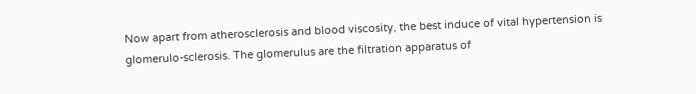Now apart from atherosclerosis and blood viscosity, the best induce of vital hypertension is glomerulo-sclerosis. The glomerulus are the filtration apparatus of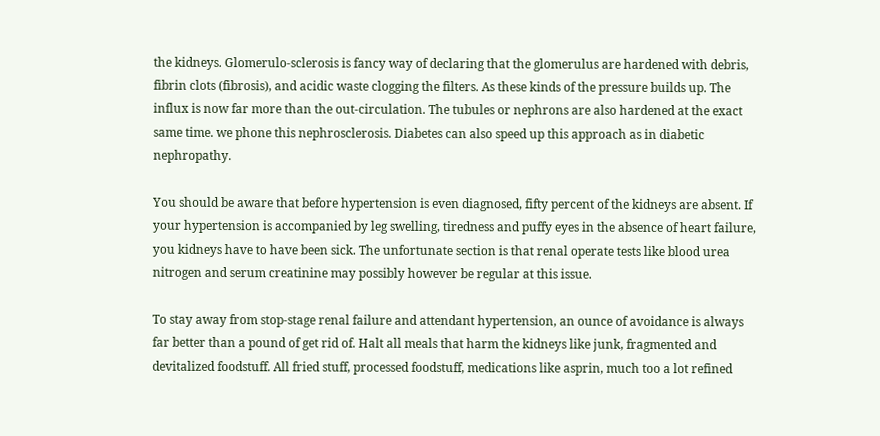the kidneys. Glomerulo-sclerosis is fancy way of declaring that the glomerulus are hardened with debris, fibrin clots (fibrosis), and acidic waste clogging the filters. As these kinds of the pressure builds up. The influx is now far more than the out-circulation. The tubules or nephrons are also hardened at the exact same time. we phone this nephrosclerosis. Diabetes can also speed up this approach as in diabetic nephropathy.

You should be aware that before hypertension is even diagnosed, fifty percent of the kidneys are absent. If your hypertension is accompanied by leg swelling, tiredness and puffy eyes in the absence of heart failure, you kidneys have to have been sick. The unfortunate section is that renal operate tests like blood urea nitrogen and serum creatinine may possibly however be regular at this issue.

To stay away from stop-stage renal failure and attendant hypertension, an ounce of avoidance is always far better than a pound of get rid of. Halt all meals that harm the kidneys like junk, fragmented and devitalized foodstuff. All fried stuff, processed foodstuff, medications like asprin, much too a lot refined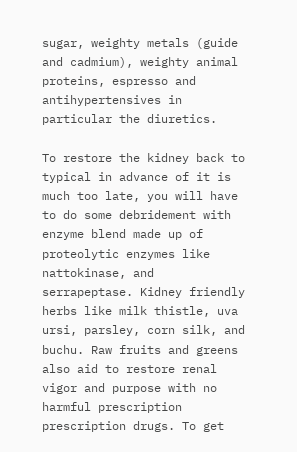sugar, weighty metals (guide and cadmium), weighty animal proteins, espresso and antihypertensives in particular the diuretics.

To restore the kidney back to typical in advance of it is much too late, you will have to do some debridement with enzyme blend made up of proteolytic enzymes like nattokinase, and serrapeptase. Kidney friendly herbs like milk thistle, uva ursi, parsley, corn silk, and buchu. Raw fruits and greens also aid to restore renal vigor and purpose with no harmful prescription prescription drugs. To get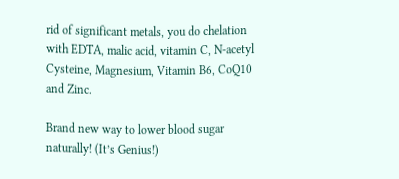rid of significant metals, you do chelation with EDTA, malic acid, vitamin C, N-acetyl Cysteine, Magnesium, Vitamin B6, CoQ10 and Zinc.

Brand new way to lower blood sugar naturally! (It’s Genius!)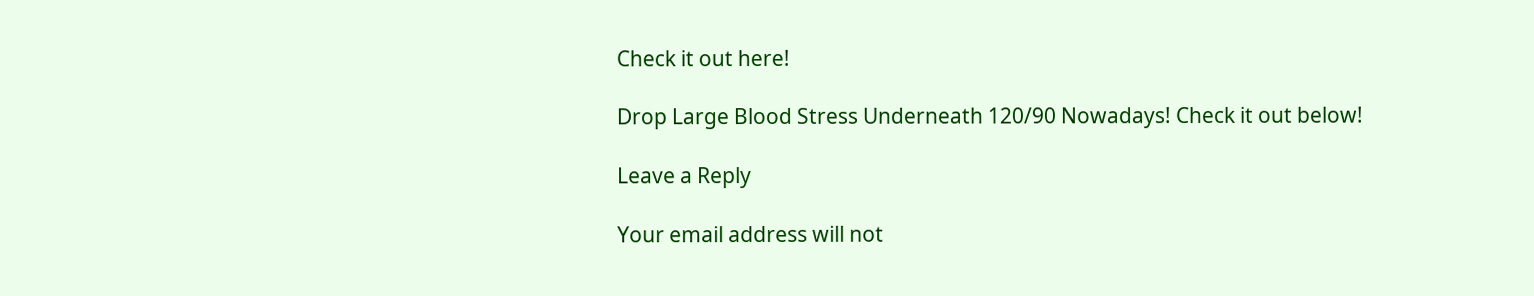Check it out here!

Drop Large Blood Stress Underneath 120/90 Nowadays! Check it out below!

Leave a Reply

Your email address will not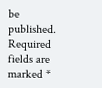be published. Required fields are marked *